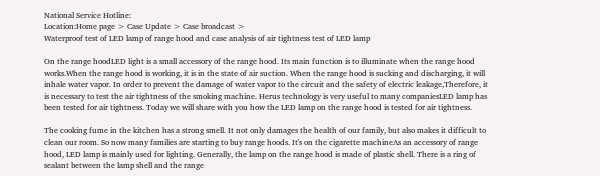National Service Hotline:
Location:Home page > Case Update > Case broadcast >
Waterproof test of LED lamp of range hood and case analysis of air tightness test of LED lamp

On the range hoodLED light is a small accessory of the range hood. Its main function is to illuminate when the range hood works.When the range hood is working, it is in the state of air suction. When the range hood is sucking and discharging, it will inhale water vapor. In order to prevent the damage of water vapor to the circuit and the safety of electric leakage,Therefore, it is necessary to test the air tightness of the smoking machine. Herus technology is very useful to many companiesLED lamp has been tested for air tightness. Today we will share with you how the LED lamp on the range hood is tested for air tightness.

The cooking fume in the kitchen has a strong smell. It not only damages the health of our family, but also makes it difficult to clean our room. So now many families are starting to buy range hoods. It's on the cigarette machineAs an accessory of range hood, LED lamp is mainly used for lighting. Generally, the lamp on the range hood is made of plastic shell. There is a ring of sealant between the lamp shell and the range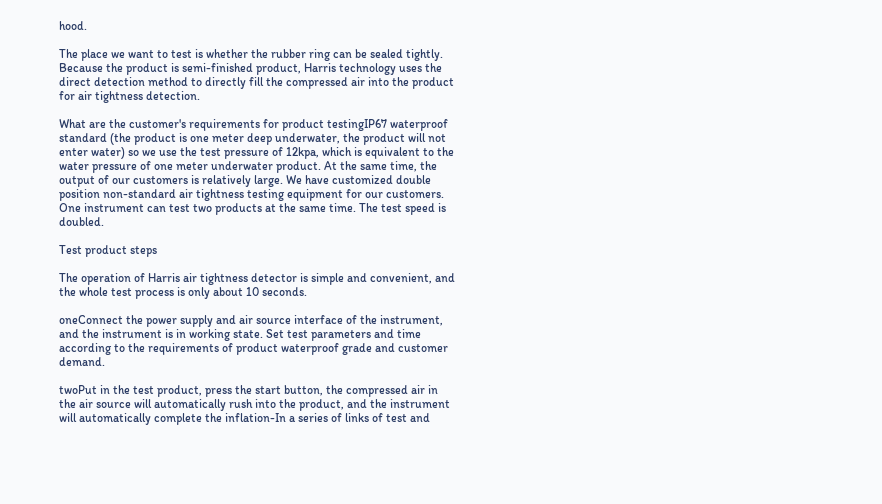hood.

The place we want to test is whether the rubber ring can be sealed tightly. Because the product is semi-finished product, Harris technology uses the direct detection method to directly fill the compressed air into the product for air tightness detection.

What are the customer's requirements for product testingIP67 waterproof standard (the product is one meter deep underwater, the product will not enter water) so we use the test pressure of 12kpa, which is equivalent to the water pressure of one meter underwater product. At the same time, the output of our customers is relatively large. We have customized double position non-standard air tightness testing equipment for our customers. One instrument can test two products at the same time. The test speed is doubled.

Test product steps

The operation of Harris air tightness detector is simple and convenient, and the whole test process is only about 10 seconds.

oneConnect the power supply and air source interface of the instrument, and the instrument is in working state. Set test parameters and time according to the requirements of product waterproof grade and customer demand.

twoPut in the test product, press the start button, the compressed air in the air source will automatically rush into the product, and the instrument will automatically complete the inflation-In a series of links of test and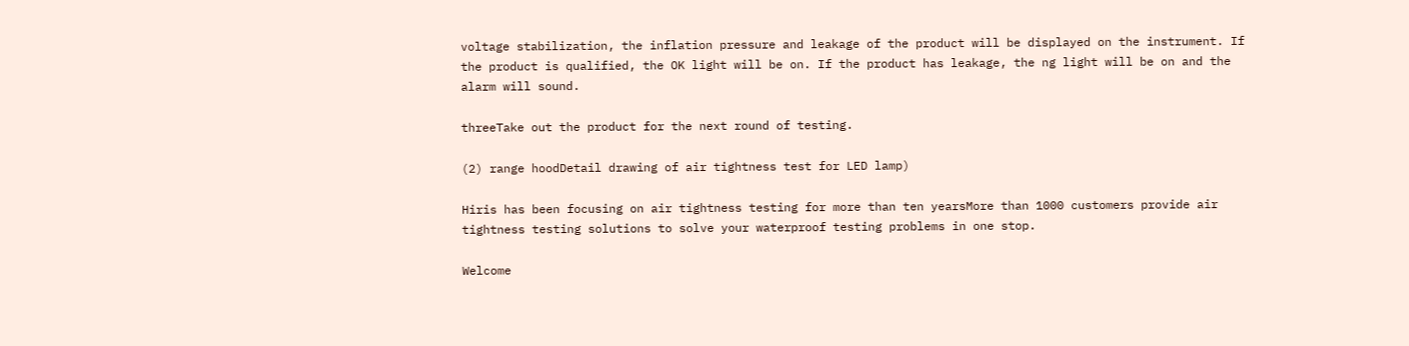voltage stabilization, the inflation pressure and leakage of the product will be displayed on the instrument. If the product is qualified, the OK light will be on. If the product has leakage, the ng light will be on and the alarm will sound.

threeTake out the product for the next round of testing.

(2) range hoodDetail drawing of air tightness test for LED lamp)

Hiris has been focusing on air tightness testing for more than ten yearsMore than 1000 customers provide air tightness testing solutions to solve your waterproof testing problems in one stop.

Welcome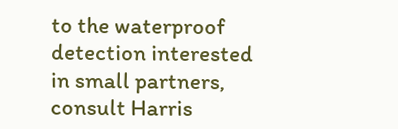to the waterproof detection interested in small partners, consult Harris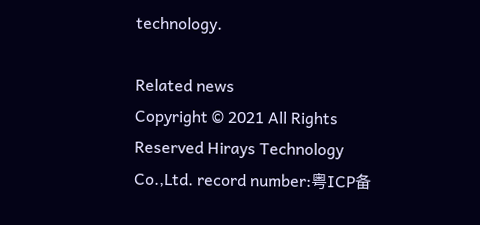technology.

Related news
Copyright © 2021 All Rights Reserved Hirays Technology Co.,Ltd. record number:粤ICP备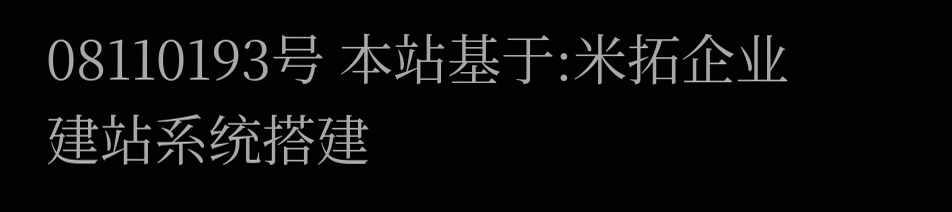08110193号 本站基于:米拓企业建站系统搭建